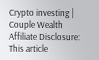Crypto investing | Couple Wealth
Affiliate Disclosure: This article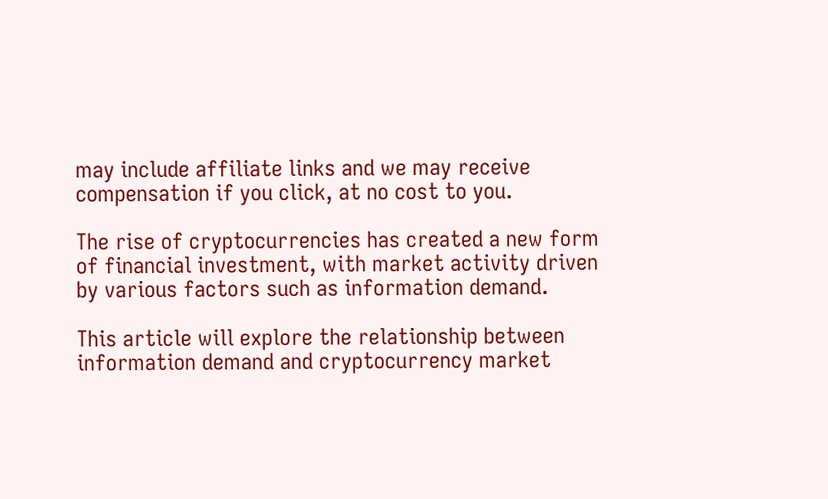may include affiliate links and we may receive compensation if you click, at no cost to you.

The rise of cryptocurrencies has created a new form of financial investment, with market activity driven by various factors such as information demand.

This article will explore the relationship between information demand and cryptocurrency market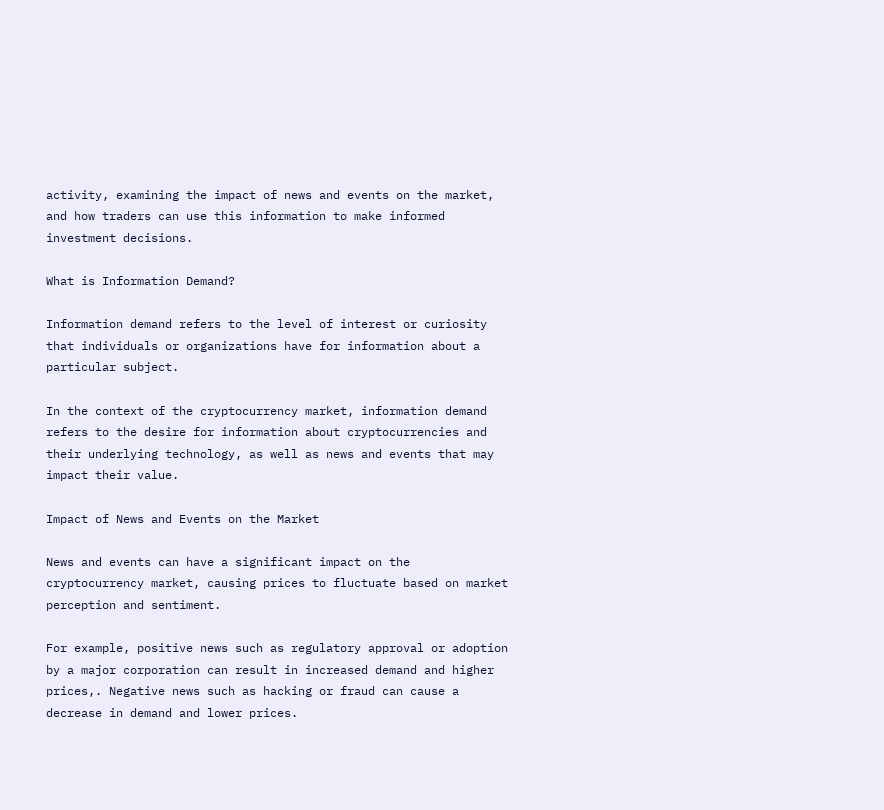activity, examining the impact of news and events on the market, and how traders can use this information to make informed investment decisions.

What is Information Demand?

Information demand refers to the level of interest or curiosity that individuals or organizations have for information about a particular subject.

In the context of the cryptocurrency market, information demand refers to the desire for information about cryptocurrencies and their underlying technology, as well as news and events that may impact their value.

Impact of News and Events on the Market

News and events can have a significant impact on the cryptocurrency market, causing prices to fluctuate based on market perception and sentiment.

For example, positive news such as regulatory approval or adoption by a major corporation can result in increased demand and higher prices,. Negative news such as hacking or fraud can cause a decrease in demand and lower prices.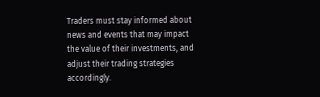Traders must stay informed about news and events that may impact the value of their investments, and adjust their trading strategies accordingly.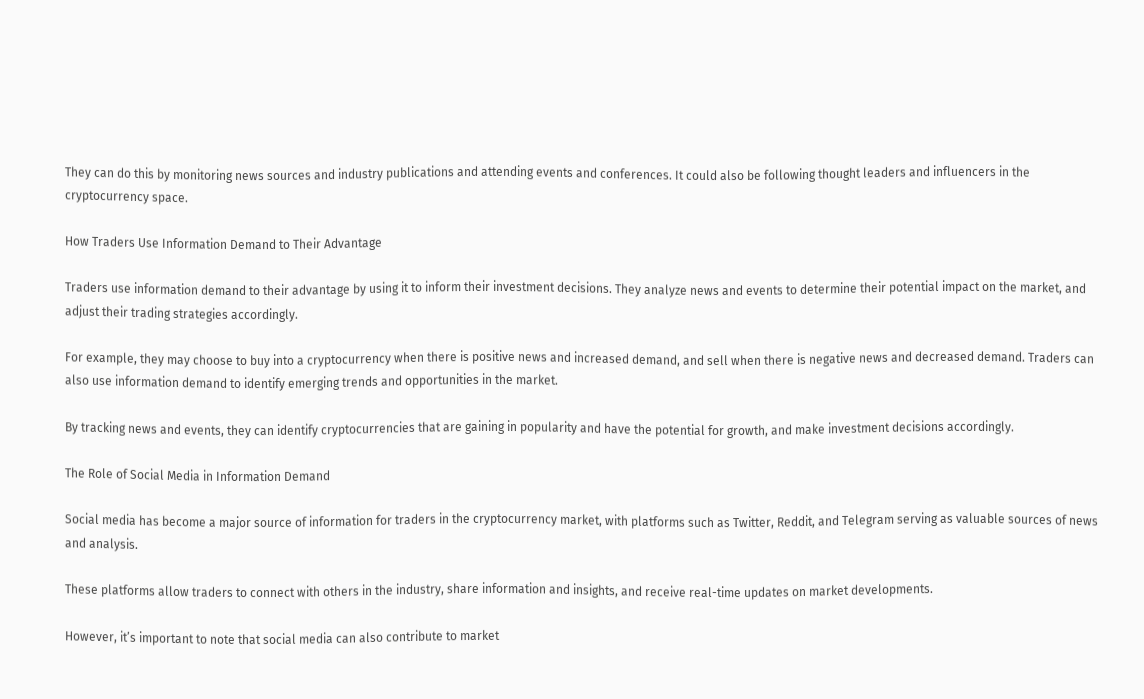They can do this by monitoring news sources and industry publications and attending events and conferences. It could also be following thought leaders and influencers in the cryptocurrency space.

How Traders Use Information Demand to Their Advantage

Traders use information demand to their advantage by using it to inform their investment decisions. They analyze news and events to determine their potential impact on the market, and adjust their trading strategies accordingly.

For example, they may choose to buy into a cryptocurrency when there is positive news and increased demand, and sell when there is negative news and decreased demand. Traders can also use information demand to identify emerging trends and opportunities in the market.

By tracking news and events, they can identify cryptocurrencies that are gaining in popularity and have the potential for growth, and make investment decisions accordingly.

The Role of Social Media in Information Demand

Social media has become a major source of information for traders in the cryptocurrency market, with platforms such as Twitter, Reddit, and Telegram serving as valuable sources of news and analysis.

These platforms allow traders to connect with others in the industry, share information and insights, and receive real-time updates on market developments.

However, it’s important to note that social media can also contribute to market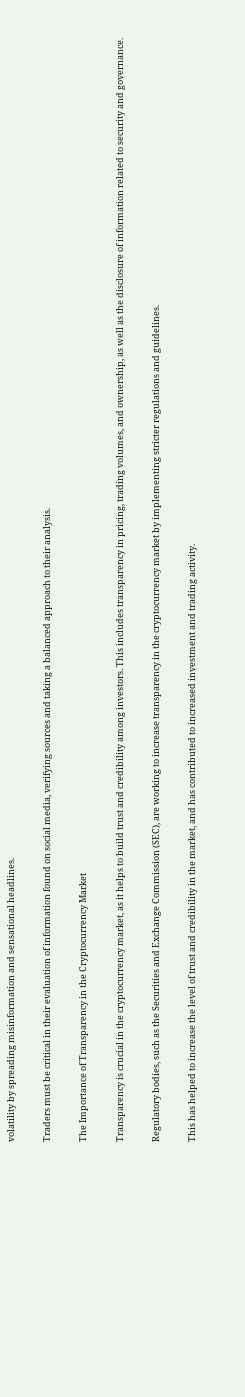volatility by spreading misinformation and sensational headlines.

Traders must be critical in their evaluation of information found on social media, verifying sources and taking a balanced approach to their analysis.

The Importance of Transparency in the Cryptocurrency Market

Transparency is crucial in the cryptocurrency market, as it helps to build trust and credibility among investors. This includes transparency in pricing, trading volumes, and ownership, as well as the disclosure of information related to security and governance.

Regulatory bodies, such as the Securities and Exchange Commission (SEC), are working to increase transparency in the cryptocurrency market by implementing stricter regulations and guidelines.

This has helped to increase the level of trust and credibility in the market, and has contributed to increased investment and trading activity.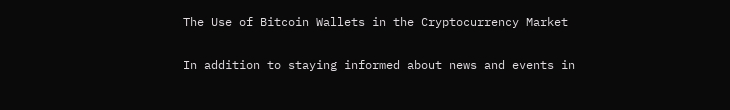The Use of Bitcoin Wallets in the Cryptocurrency Market

In addition to staying informed about news and events in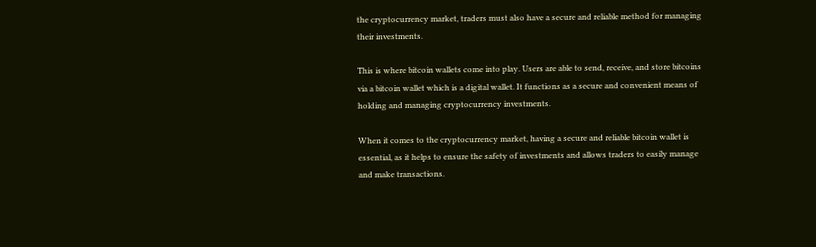the cryptocurrency market, traders must also have a secure and reliable method for managing their investments.

This is where bitcoin wallets come into play. Users are able to send, receive, and store bitcoins via a bitcoin wallet which is a digital wallet. It functions as a secure and convenient means of holding and managing cryptocurrency investments.

When it comes to the cryptocurrency market, having a secure and reliable bitcoin wallet is essential, as it helps to ensure the safety of investments and allows traders to easily manage and make transactions.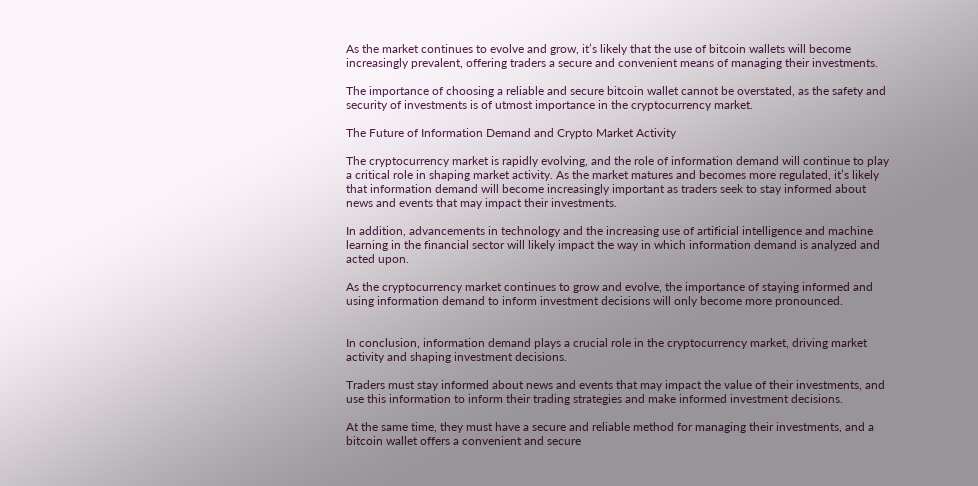As the market continues to evolve and grow, it’s likely that the use of bitcoin wallets will become increasingly prevalent, offering traders a secure and convenient means of managing their investments.

The importance of choosing a reliable and secure bitcoin wallet cannot be overstated, as the safety and security of investments is of utmost importance in the cryptocurrency market.

The Future of Information Demand and Crypto Market Activity

The cryptocurrency market is rapidly evolving, and the role of information demand will continue to play a critical role in shaping market activity. As the market matures and becomes more regulated, it’s likely that information demand will become increasingly important as traders seek to stay informed about news and events that may impact their investments.

In addition, advancements in technology and the increasing use of artificial intelligence and machine learning in the financial sector will likely impact the way in which information demand is analyzed and acted upon.

As the cryptocurrency market continues to grow and evolve, the importance of staying informed and using information demand to inform investment decisions will only become more pronounced.


In conclusion, information demand plays a crucial role in the cryptocurrency market, driving market activity and shaping investment decisions.

Traders must stay informed about news and events that may impact the value of their investments, and use this information to inform their trading strategies and make informed investment decisions.

At the same time, they must have a secure and reliable method for managing their investments, and a bitcoin wallet offers a convenient and secure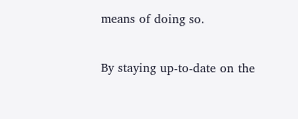means of doing so.

By staying up-to-date on the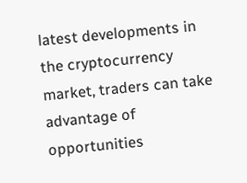latest developments in the cryptocurrency market, traders can take advantage of opportunities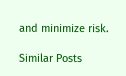and minimize risk.

Similar Posts